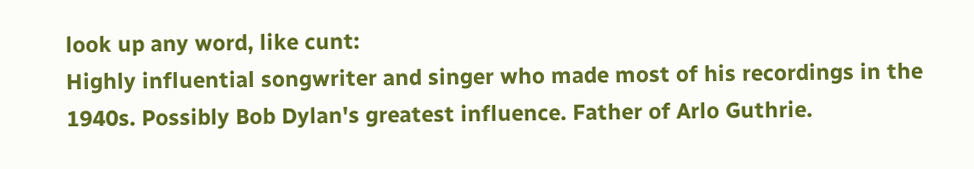look up any word, like cunt:
Highly influential songwriter and singer who made most of his recordings in the 1940s. Possibly Bob Dylan's greatest influence. Father of Arlo Guthrie.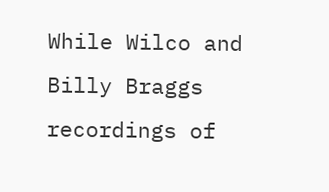While Wilco and Billy Braggs recordings of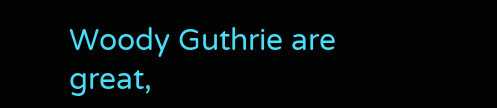Woody Guthrie are great,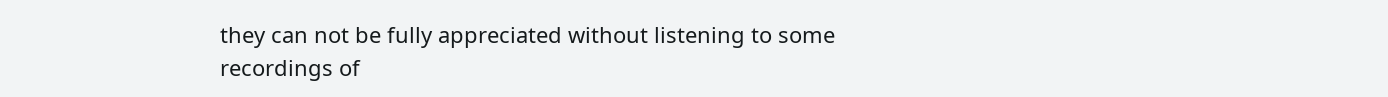they can not be fully appreciated without listening to some recordings of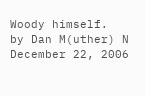Woody himself.
by Dan M(uther) N December 22, 2006